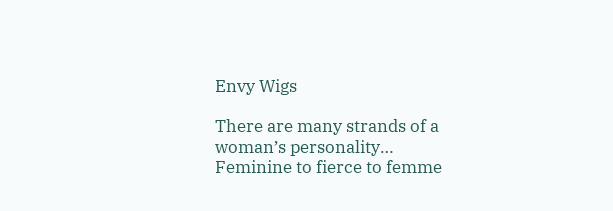Envy Wigs

There are many strands of a woman’s personality… Feminine to fierce to femme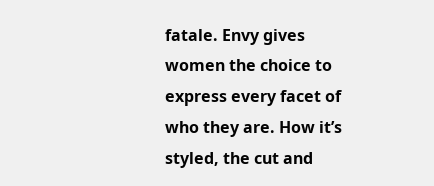fatale. Envy gives women the choice to express every facet of who they are. How it’s styled, the cut and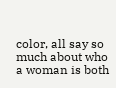color, all say so much about who a woman is both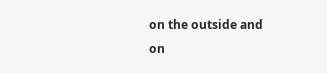on the outside and on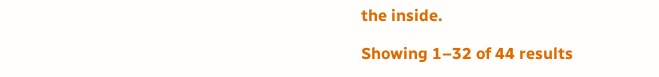the inside.

Showing 1–32 of 44 results